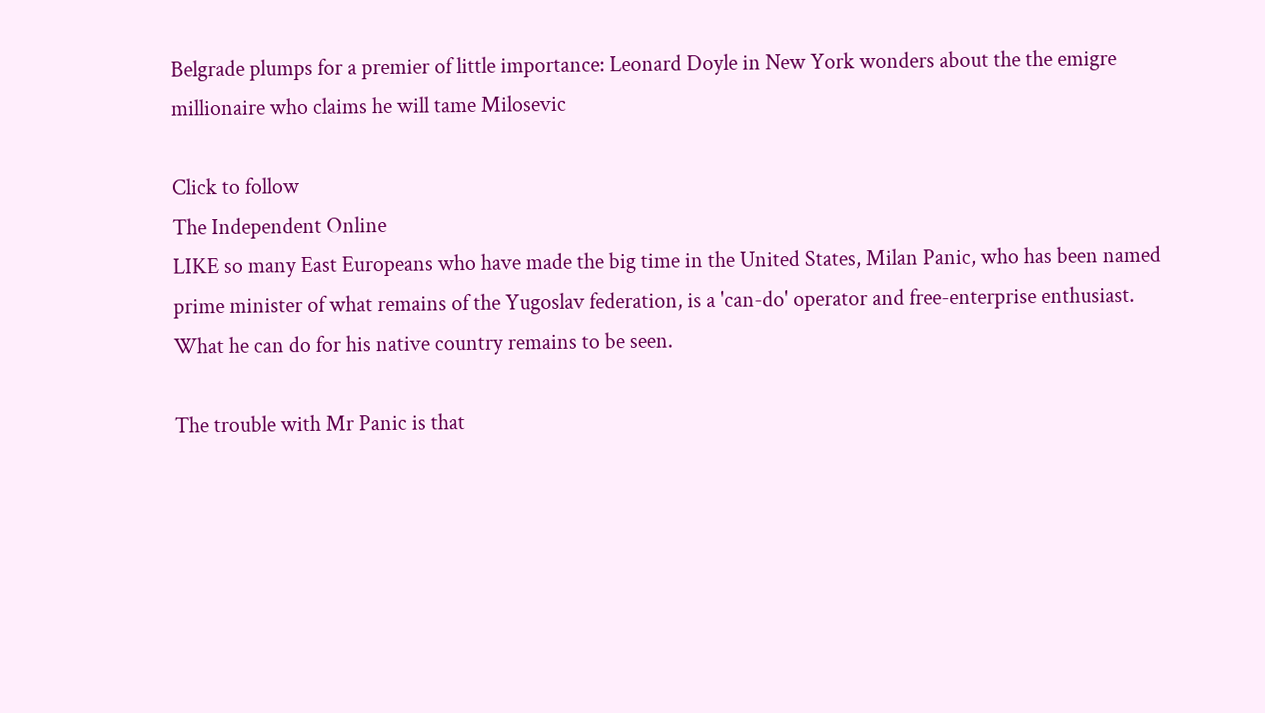Belgrade plumps for a premier of little importance: Leonard Doyle in New York wonders about the the emigre millionaire who claims he will tame Milosevic

Click to follow
The Independent Online
LIKE so many East Europeans who have made the big time in the United States, Milan Panic, who has been named prime minister of what remains of the Yugoslav federation, is a 'can-do' operator and free-enterprise enthusiast. What he can do for his native country remains to be seen.

The trouble with Mr Panic is that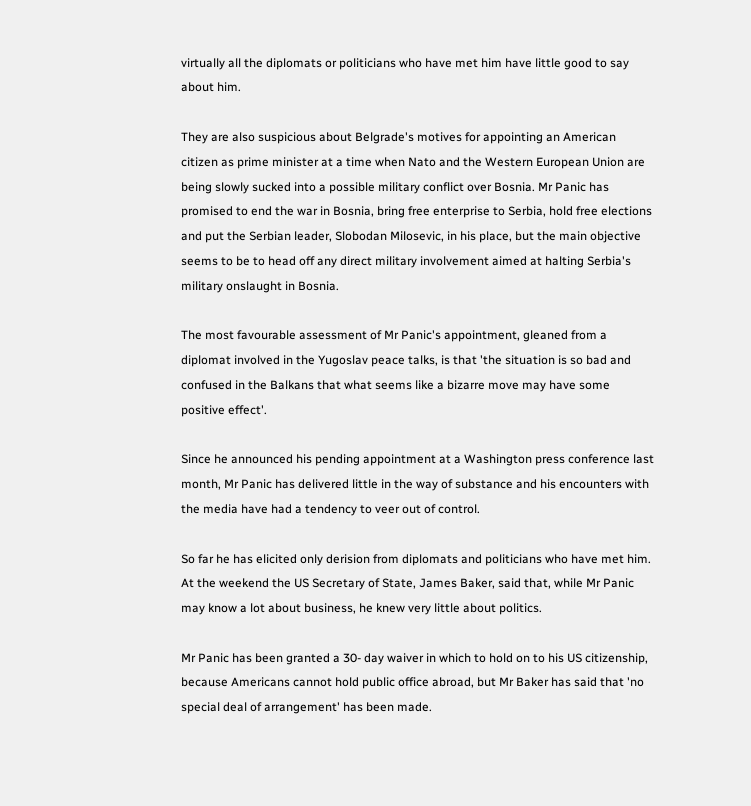virtually all the diplomats or politicians who have met him have little good to say about him.

They are also suspicious about Belgrade's motives for appointing an American citizen as prime minister at a time when Nato and the Western European Union are being slowly sucked into a possible military conflict over Bosnia. Mr Panic has promised to end the war in Bosnia, bring free enterprise to Serbia, hold free elections and put the Serbian leader, Slobodan Milosevic, in his place, but the main objective seems to be to head off any direct military involvement aimed at halting Serbia's military onslaught in Bosnia.

The most favourable assessment of Mr Panic's appointment, gleaned from a diplomat involved in the Yugoslav peace talks, is that 'the situation is so bad and confused in the Balkans that what seems like a bizarre move may have some positive effect'.

Since he announced his pending appointment at a Washington press conference last month, Mr Panic has delivered little in the way of substance and his encounters with the media have had a tendency to veer out of control.

So far he has elicited only derision from diplomats and politicians who have met him. At the weekend the US Secretary of State, James Baker, said that, while Mr Panic may know a lot about business, he knew very little about politics.

Mr Panic has been granted a 30- day waiver in which to hold on to his US citizenship, because Americans cannot hold public office abroad, but Mr Baker has said that 'no special deal of arrangement' has been made.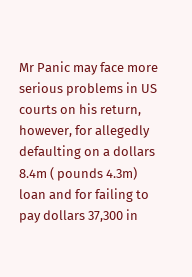Mr Panic may face more serious problems in US courts on his return, however, for allegedly defaulting on a dollars 8.4m ( pounds 4.3m) loan and for failing to pay dollars 37,300 in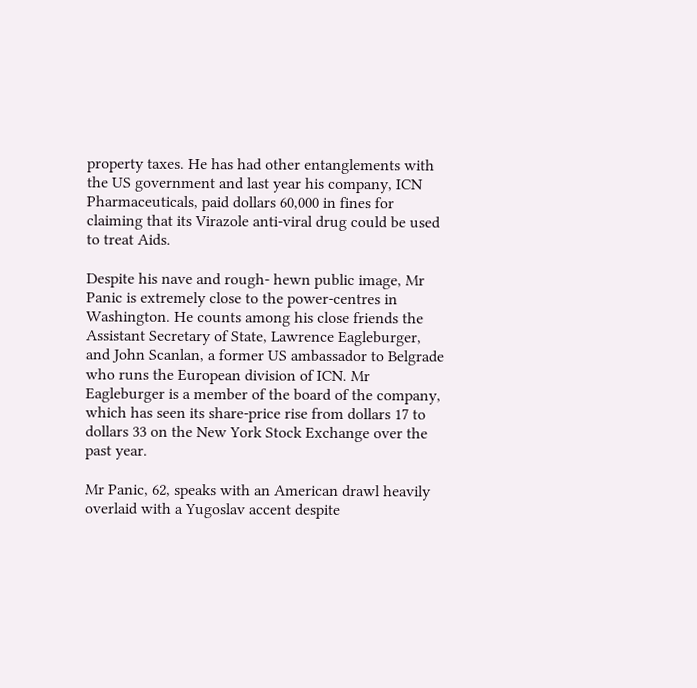property taxes. He has had other entanglements with the US government and last year his company, ICN Pharmaceuticals, paid dollars 60,000 in fines for claiming that its Virazole anti-viral drug could be used to treat Aids.

Despite his nave and rough- hewn public image, Mr Panic is extremely close to the power-centres in Washington. He counts among his close friends the Assistant Secretary of State, Lawrence Eagleburger, and John Scanlan, a former US ambassador to Belgrade who runs the European division of ICN. Mr Eagleburger is a member of the board of the company, which has seen its share-price rise from dollars 17 to dollars 33 on the New York Stock Exchange over the past year.

Mr Panic, 62, speaks with an American drawl heavily overlaid with a Yugoslav accent despite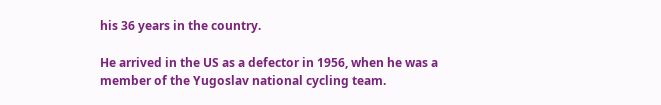his 36 years in the country.

He arrived in the US as a defector in 1956, when he was a member of the Yugoslav national cycling team.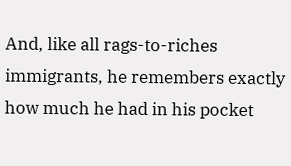And, like all rags-to-riches immigrants, he remembers exactly how much he had in his pocket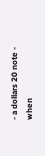- a dollars 20 note - when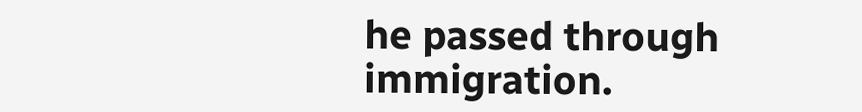he passed through immigration.